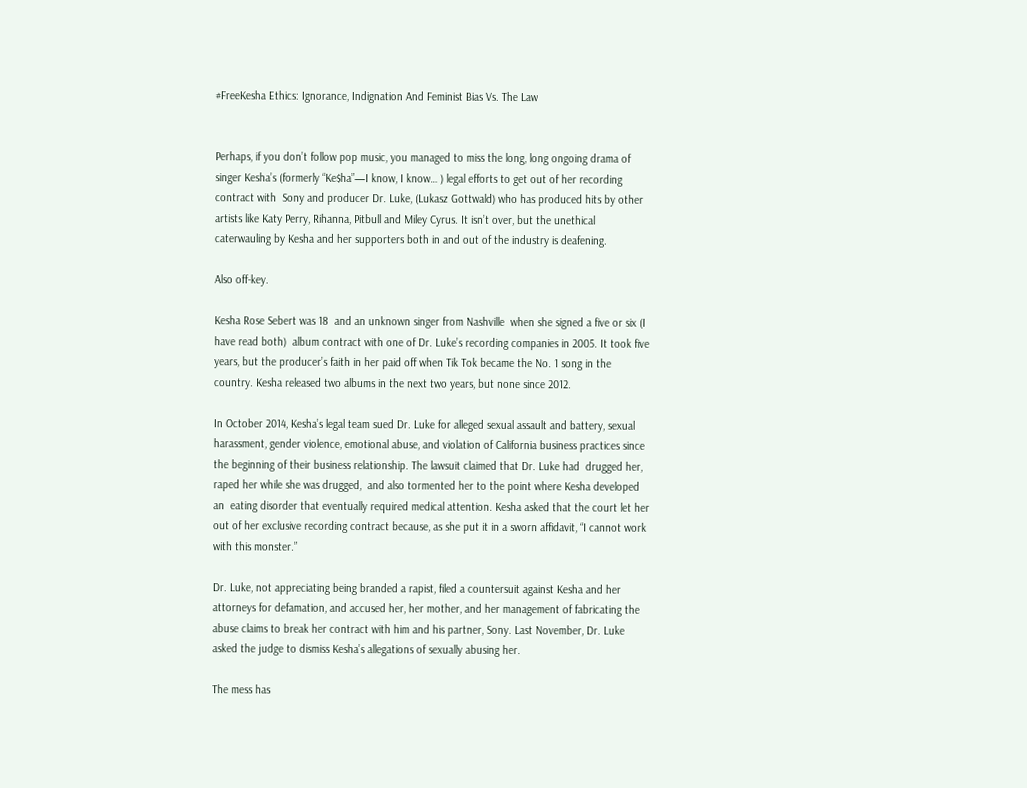#FreeKesha Ethics: Ignorance, Indignation And Feminist Bias Vs. The Law


Perhaps, if you don’t follow pop music, you managed to miss the long, long ongoing drama of singer Kesha’s (formerly “Ke$ha”—I know, I know… ) legal efforts to get out of her recording contract with  Sony and producer Dr. Luke, (Lukasz Gottwald) who has produced hits by other artists like Katy Perry, Rihanna, Pitbull and Miley Cyrus. It isn’t over, but the unethical caterwauling by Kesha and her supporters both in and out of the industry is deafening.

Also off-key.

Kesha Rose Sebert was 18  and an unknown singer from Nashville  when she signed a five or six (I have read both)  album contract with one of Dr. Luke’s recording companies in 2005. It took five years, but the producer’s faith in her paid off when Tik Tok became the No. 1 song in the country. Kesha released two albums in the next two years, but none since 2012.

In October 2014, Kesha’s legal team sued Dr. Luke for alleged sexual assault and battery, sexual harassment, gender violence, emotional abuse, and violation of California business practices since the beginning of their business relationship. The lawsuit claimed that Dr. Luke had  drugged her, raped her while she was drugged,  and also tormented her to the point where Kesha developed an  eating disorder that eventually required medical attention. Kesha asked that the court let her out of her exclusive recording contract because, as she put it in a sworn affidavit, “I cannot work with this monster.”

Dr. Luke, not appreciating being branded a rapist, filed a countersuit against Kesha and her attorneys for defamation, and accused her, her mother, and her management of fabricating the abuse claims to break her contract with him and his partner, Sony. Last November, Dr. Luke asked the judge to dismiss Kesha’s allegations of sexually abusing her.

The mess has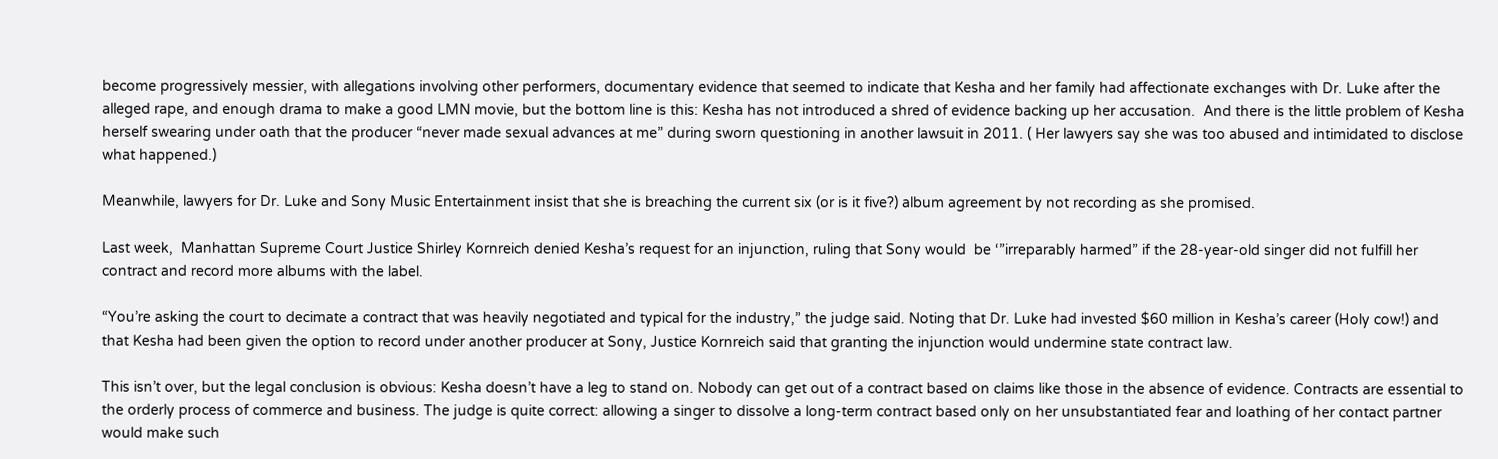become progressively messier, with allegations involving other performers, documentary evidence that seemed to indicate that Kesha and her family had affectionate exchanges with Dr. Luke after the alleged rape, and enough drama to make a good LMN movie, but the bottom line is this: Kesha has not introduced a shred of evidence backing up her accusation.  And there is the little problem of Kesha herself swearing under oath that the producer “never made sexual advances at me” during sworn questioning in another lawsuit in 2011. ( Her lawyers say she was too abused and intimidated to disclose what happened.)

Meanwhile, lawyers for Dr. Luke and Sony Music Entertainment insist that she is breaching the current six (or is it five?) album agreement by not recording as she promised.

Last week,  Manhattan Supreme Court Justice Shirley Kornreich denied Kesha’s request for an injunction, ruling that Sony would  be ‘”irreparably harmed” if the 28-year-old singer did not fulfill her contract and record more albums with the label.

“You’re asking the court to decimate a contract that was heavily negotiated and typical for the industry,” the judge said. Noting that Dr. Luke had invested $60 million in Kesha’s career (Holy cow!) and that Kesha had been given the option to record under another producer at Sony, Justice Kornreich said that granting the injunction would undermine state contract law.

This isn’t over, but the legal conclusion is obvious: Kesha doesn’t have a leg to stand on. Nobody can get out of a contract based on claims like those in the absence of evidence. Contracts are essential to the orderly process of commerce and business. The judge is quite correct: allowing a singer to dissolve a long-term contract based only on her unsubstantiated fear and loathing of her contact partner would make such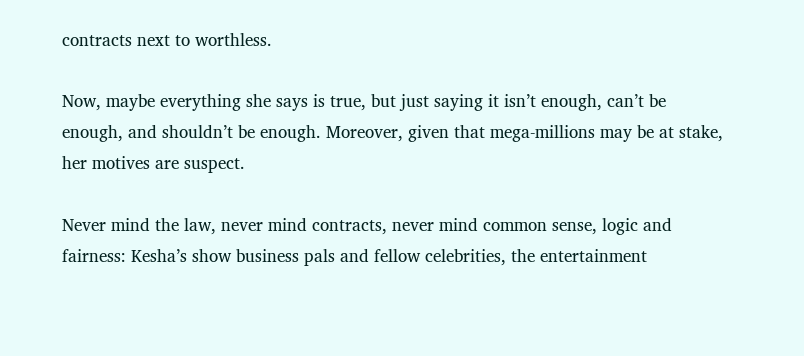contracts next to worthless.

Now, maybe everything she says is true, but just saying it isn’t enough, can’t be enough, and shouldn’t be enough. Moreover, given that mega-millions may be at stake, her motives are suspect.

Never mind the law, never mind contracts, never mind common sense, logic and fairness: Kesha’s show business pals and fellow celebrities, the entertainment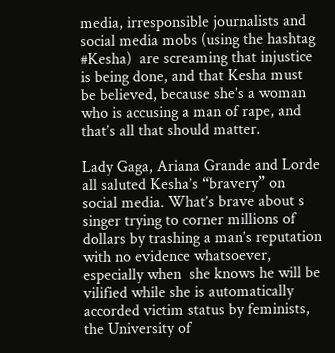media, irresponsible journalists and social media mobs (using the hashtag #Kesha)  are screaming that injustice is being done, and that Kesha must be believed, because she’s a woman who is accusing a man of rape, and that’s all that should matter.

Lady Gaga, Ariana Grande and Lorde all saluted Kesha’s “bravery” on social media. What’s brave about s singer trying to corner millions of dollars by trashing a man’s reputation with no evidence whatsoever, especially when  she knows he will be vilified while she is automatically accorded victim status by feminists, the University of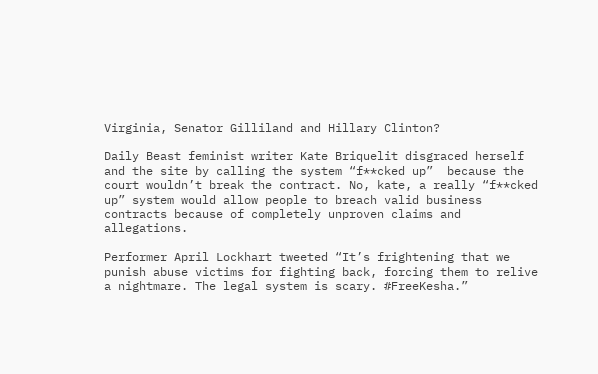Virginia, Senator Gilliland and Hillary Clinton?

Daily Beast feminist writer Kate Briquelit disgraced herself and the site by calling the system “f**cked up”  because the court wouldn’t break the contract. No, kate, a really “f**cked up” system would allow people to breach valid business contracts because of completely unproven claims and allegations.

Performer April Lockhart tweeted “It’s frightening that we punish abuse victims for fighting back, forcing them to relive a nightmare. The legal system is scary. #FreeKesha.”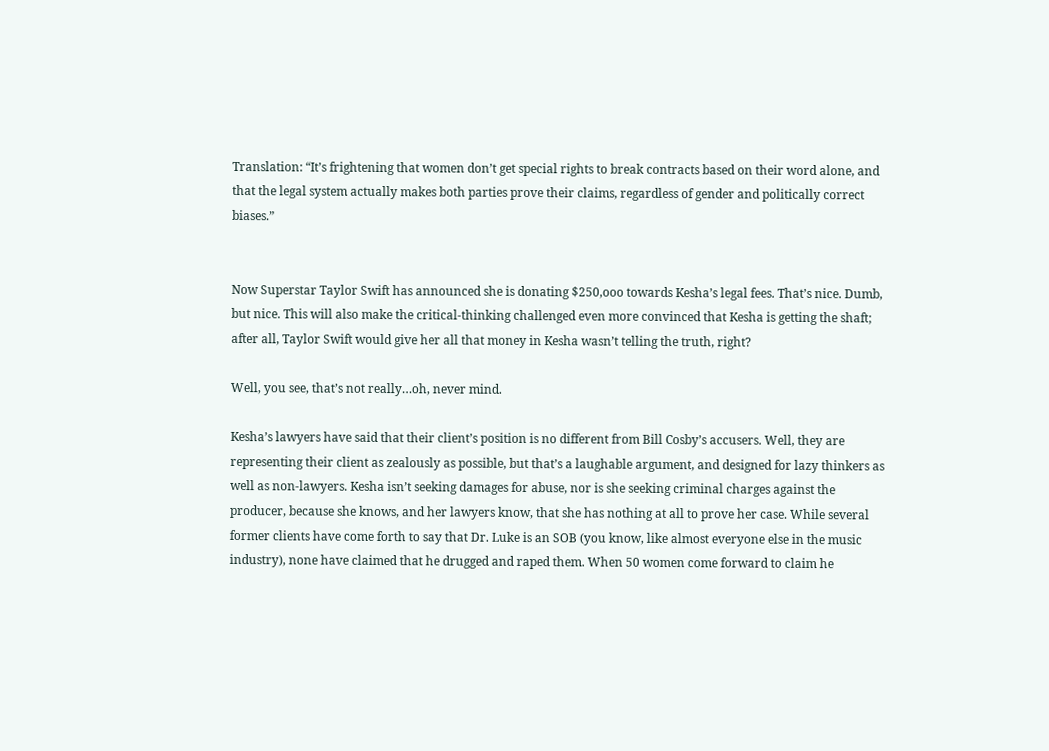Translation: “It’s frightening that women don’t get special rights to break contracts based on their word alone, and that the legal system actually makes both parties prove their claims, regardless of gender and politically correct biases.”


Now Superstar Taylor Swift has announced she is donating $250,ooo towards Kesha’s legal fees. That’s nice. Dumb, but nice. This will also make the critical-thinking challenged even more convinced that Kesha is getting the shaft; after all, Taylor Swift would give her all that money in Kesha wasn’t telling the truth, right?

Well, you see, that’s not really…oh, never mind.

Kesha’s lawyers have said that their client’s position is no different from Bill Cosby’s accusers. Well, they are representing their client as zealously as possible, but that’s a laughable argument, and designed for lazy thinkers as well as non-lawyers. Kesha isn’t seeking damages for abuse, nor is she seeking criminal charges against the producer, because she knows, and her lawyers know, that she has nothing at all to prove her case. While several former clients have come forth to say that Dr. Luke is an SOB (you know, like almost everyone else in the music industry), none have claimed that he drugged and raped them. When 50 women come forward to claim he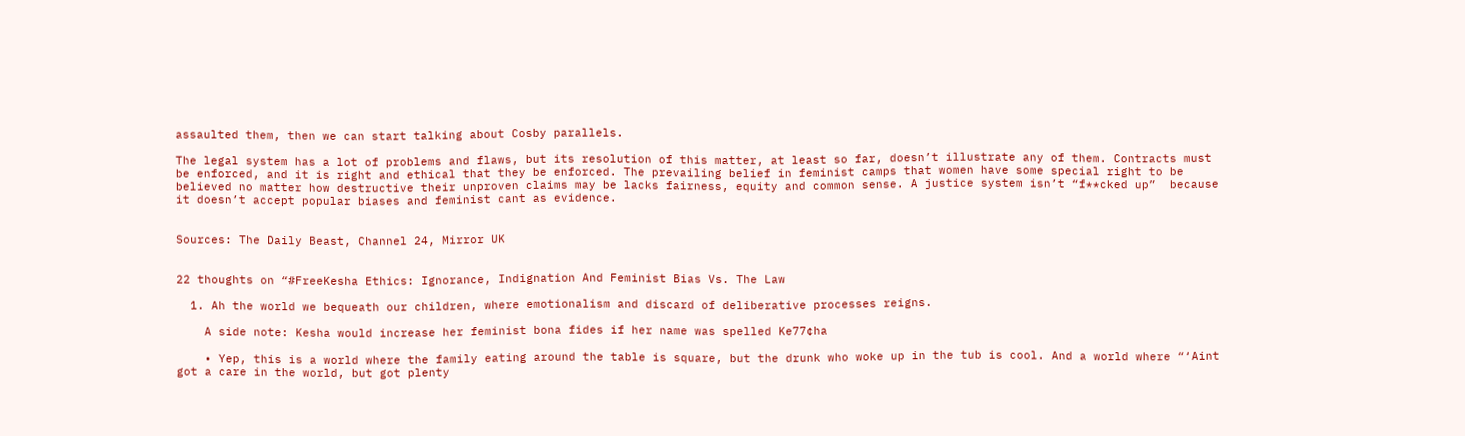assaulted them, then we can start talking about Cosby parallels.

The legal system has a lot of problems and flaws, but its resolution of this matter, at least so far, doesn’t illustrate any of them. Contracts must be enforced, and it is right and ethical that they be enforced. The prevailing belief in feminist camps that women have some special right to be believed no matter how destructive their unproven claims may be lacks fairness, equity and common sense. A justice system isn’t “f**cked up”  because it doesn’t accept popular biases and feminist cant as evidence.


Sources: The Daily Beast, Channel 24, Mirror UK


22 thoughts on “#FreeKesha Ethics: Ignorance, Indignation And Feminist Bias Vs. The Law

  1. Ah the world we bequeath our children, where emotionalism and discard of deliberative processes reigns.

    A side note: Kesha would increase her feminist bona fides if her name was spelled Ke77¢ha

    • Yep, this is a world where the family eating around the table is square, but the drunk who woke up in the tub is cool. And a world where “‘Aint got a care in the world, but got plenty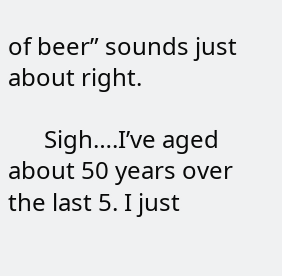of beer” sounds just about right.

      Sigh….I’ve aged about 50 years over the last 5. I just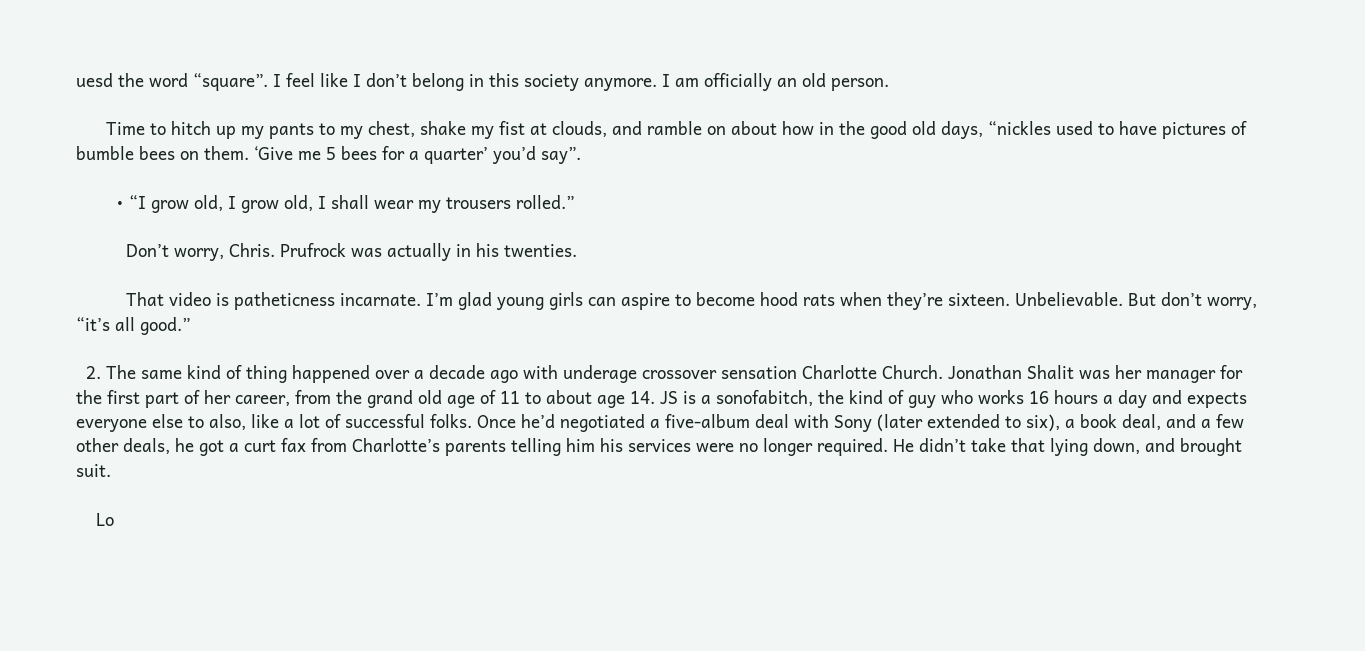uesd the word “square”. I feel like I don’t belong in this society anymore. I am officially an old person.

      Time to hitch up my pants to my chest, shake my fist at clouds, and ramble on about how in the good old days, “nickles used to have pictures of bumble bees on them. ‘Give me 5 bees for a quarter’ you’d say”.

        • “I grow old, I grow old, I shall wear my trousers rolled.”

          Don’t worry, Chris. Prufrock was actually in his twenties.

          That video is patheticness incarnate. I’m glad young girls can aspire to become hood rats when they’re sixteen. Unbelievable. But don’t worry, “it’s all good.”

  2. The same kind of thing happened over a decade ago with underage crossover sensation Charlotte Church. Jonathan Shalit was her manager for the first part of her career, from the grand old age of 11 to about age 14. JS is a sonofabitch, the kind of guy who works 16 hours a day and expects everyone else to also, like a lot of successful folks. Once he’d negotiated a five-album deal with Sony (later extended to six), a book deal, and a few other deals, he got a curt fax from Charlotte’s parents telling him his services were no longer required. He didn’t take that lying down, and brought suit.

    Lo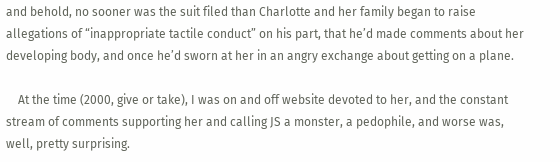and behold, no sooner was the suit filed than Charlotte and her family began to raise allegations of “inappropriate tactile conduct” on his part, that he’d made comments about her developing body, and once he’d sworn at her in an angry exchange about getting on a plane.

    At the time (2000, give or take), I was on and off website devoted to her, and the constant stream of comments supporting her and calling JS a monster, a pedophile, and worse was, well, pretty surprising.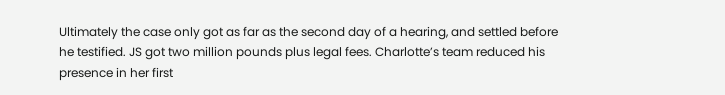Ultimately the case only got as far as the second day of a hearing, and settled before he testified. JS got two million pounds plus legal fees. Charlotte’s team reduced his presence in her first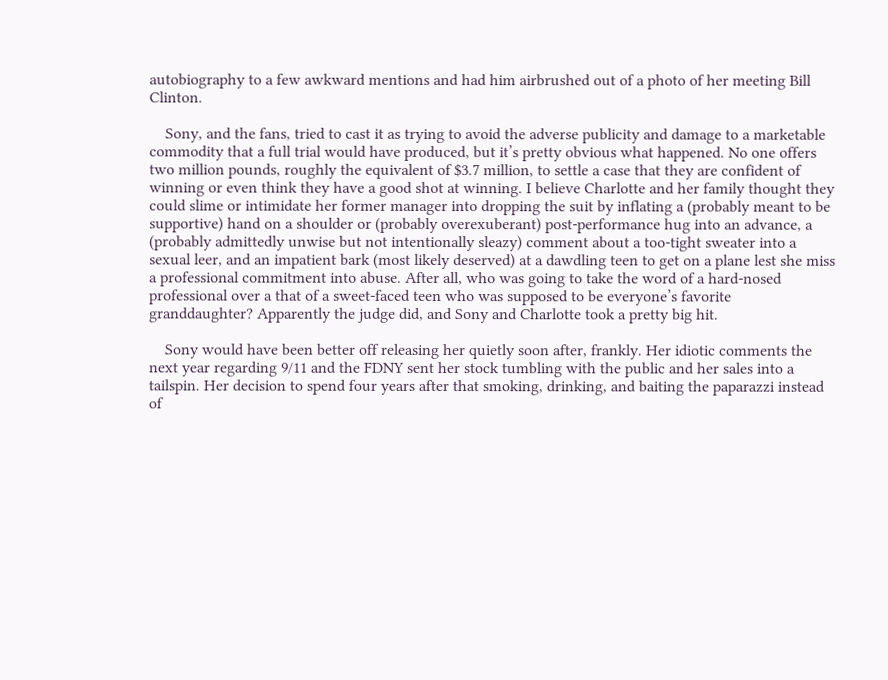autobiography to a few awkward mentions and had him airbrushed out of a photo of her meeting Bill Clinton.

    Sony, and the fans, tried to cast it as trying to avoid the adverse publicity and damage to a marketable commodity that a full trial would have produced, but it’s pretty obvious what happened. No one offers two million pounds, roughly the equivalent of $3.7 million, to settle a case that they are confident of winning or even think they have a good shot at winning. I believe Charlotte and her family thought they could slime or intimidate her former manager into dropping the suit by inflating a (probably meant to be supportive) hand on a shoulder or (probably overexuberant) post-performance hug into an advance, a (probably admittedly unwise but not intentionally sleazy) comment about a too-tight sweater into a sexual leer, and an impatient bark (most likely deserved) at a dawdling teen to get on a plane lest she miss a professional commitment into abuse. After all, who was going to take the word of a hard-nosed professional over a that of a sweet-faced teen who was supposed to be everyone’s favorite granddaughter? Apparently the judge did, and Sony and Charlotte took a pretty big hit.

    Sony would have been better off releasing her quietly soon after, frankly. Her idiotic comments the next year regarding 9/11 and the FDNY sent her stock tumbling with the public and her sales into a tailspin. Her decision to spend four years after that smoking, drinking, and baiting the paparazzi instead of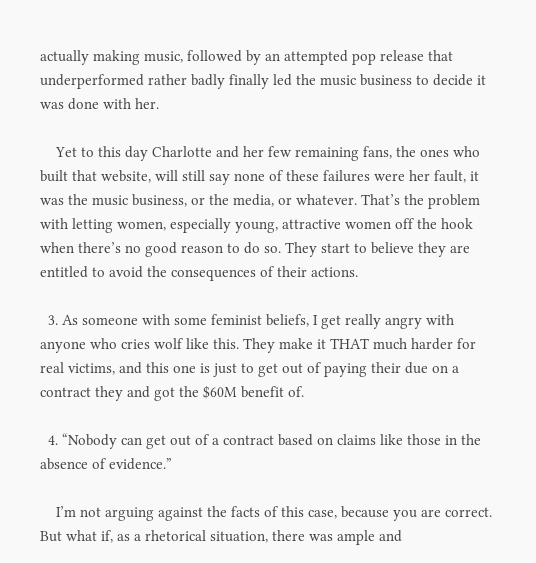actually making music, followed by an attempted pop release that underperformed rather badly finally led the music business to decide it was done with her.

    Yet to this day Charlotte and her few remaining fans, the ones who built that website, will still say none of these failures were her fault, it was the music business, or the media, or whatever. That’s the problem with letting women, especially young, attractive women off the hook when there’s no good reason to do so. They start to believe they are entitled to avoid the consequences of their actions.

  3. As someone with some feminist beliefs, I get really angry with anyone who cries wolf like this. They make it THAT much harder for real victims, and this one is just to get out of paying their due on a contract they and got the $60M benefit of.

  4. “Nobody can get out of a contract based on claims like those in the absence of evidence.”

    I’m not arguing against the facts of this case, because you are correct. But what if, as a rhetorical situation, there was ample and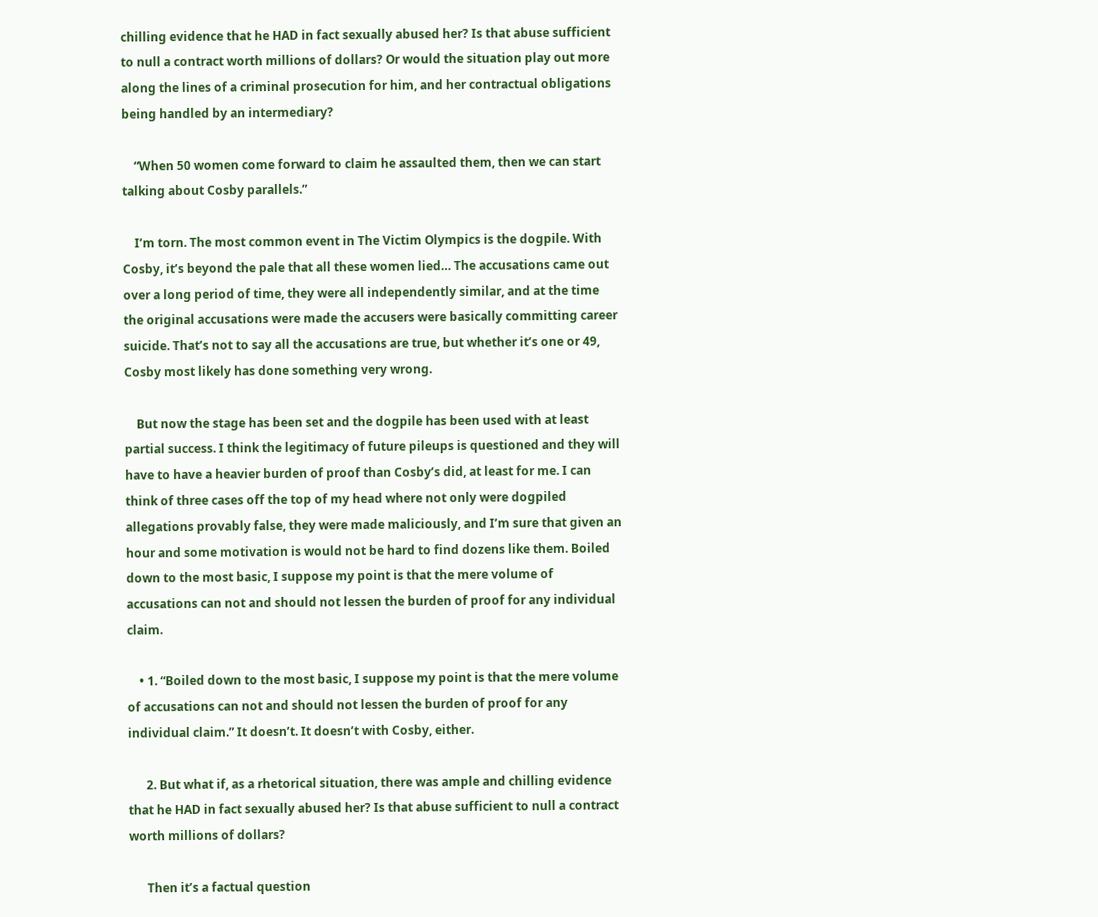chilling evidence that he HAD in fact sexually abused her? Is that abuse sufficient to null a contract worth millions of dollars? Or would the situation play out more along the lines of a criminal prosecution for him, and her contractual obligations being handled by an intermediary?

    “When 50 women come forward to claim he assaulted them, then we can start talking about Cosby parallels.”

    I’m torn. The most common event in The Victim Olympics is the dogpile. With Cosby, it’s beyond the pale that all these women lied… The accusations came out over a long period of time, they were all independently similar, and at the time the original accusations were made the accusers were basically committing career suicide. That’s not to say all the accusations are true, but whether it’s one or 49, Cosby most likely has done something very wrong.

    But now the stage has been set and the dogpile has been used with at least partial success. I think the legitimacy of future pileups is questioned and they will have to have a heavier burden of proof than Cosby’s did, at least for me. I can think of three cases off the top of my head where not only were dogpiled allegations provably false, they were made maliciously, and I’m sure that given an hour and some motivation is would not be hard to find dozens like them. Boiled down to the most basic, I suppose my point is that the mere volume of accusations can not and should not lessen the burden of proof for any individual claim.

    • 1. “Boiled down to the most basic, I suppose my point is that the mere volume of accusations can not and should not lessen the burden of proof for any individual claim.” It doesn’t. It doesn’t with Cosby, either.

      2. But what if, as a rhetorical situation, there was ample and chilling evidence that he HAD in fact sexually abused her? Is that abuse sufficient to null a contract worth millions of dollars?

      Then it’s a factual question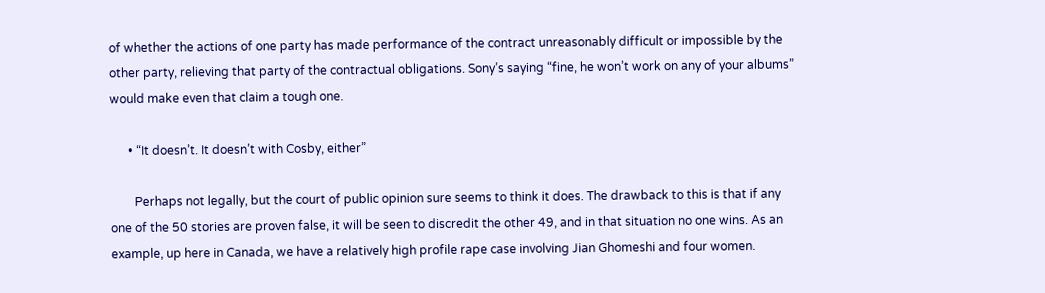of whether the actions of one party has made performance of the contract unreasonably difficult or impossible by the other party, relieving that party of the contractual obligations. Sony’s saying “fine, he won’t work on any of your albums” would make even that claim a tough one.

      • “It doesn’t. It doesn’t with Cosby, either”

        Perhaps not legally, but the court of public opinion sure seems to think it does. The drawback to this is that if any one of the 50 stories are proven false, it will be seen to discredit the other 49, and in that situation no one wins. As an example, up here in Canada, we have a relatively high profile rape case involving Jian Ghomeshi and four women.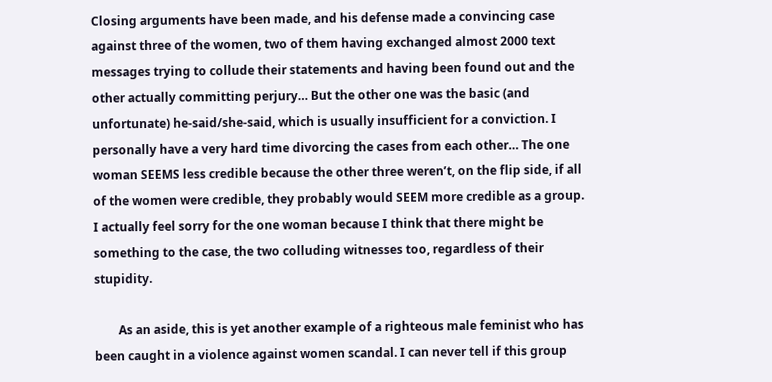Closing arguments have been made, and his defense made a convincing case against three of the women, two of them having exchanged almost 2000 text messages trying to collude their statements and having been found out and the other actually committing perjury… But the other one was the basic (and unfortunate) he-said/she-said, which is usually insufficient for a conviction. I personally have a very hard time divorcing the cases from each other… The one woman SEEMS less credible because the other three weren’t, on the flip side, if all of the women were credible, they probably would SEEM more credible as a group. I actually feel sorry for the one woman because I think that there might be something to the case, the two colluding witnesses too, regardless of their stupidity.

        As an aside, this is yet another example of a righteous male feminist who has been caught in a violence against women scandal. I can never tell if this group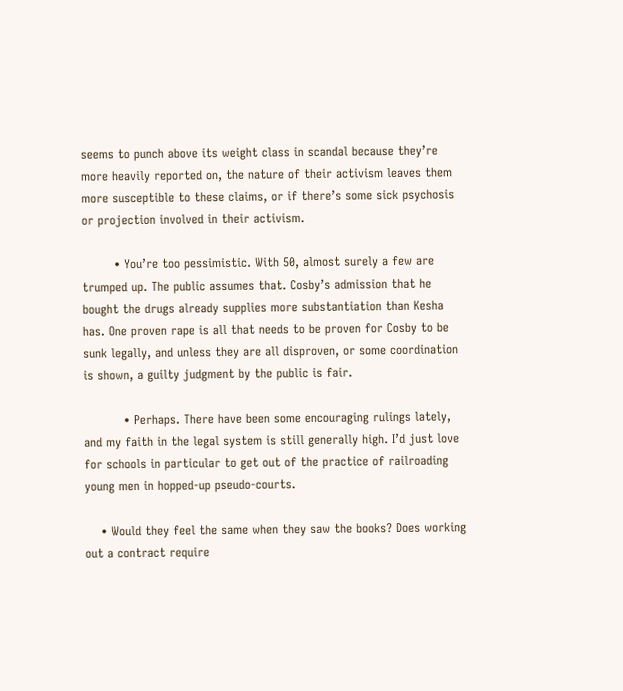seems to punch above its weight class in scandal because they’re more heavily reported on, the nature of their activism leaves them more susceptible to these claims, or if there’s some sick psychosis or projection involved in their activism.

        • You’re too pessimistic. With 50, almost surely a few are trumped up. The public assumes that. Cosby’s admission that he bought the drugs already supplies more substantiation than Kesha has. One proven rape is all that needs to be proven for Cosby to be sunk legally, and unless they are all disproven, or some coordination is shown, a guilty judgment by the public is fair.

          • Perhaps. There have been some encouraging rulings lately, and my faith in the legal system is still generally high. I’d just love for schools in particular to get out of the practice of railroading young men in hopped-up pseudo-courts.

    • Would they feel the same when they saw the books? Does working out a contract require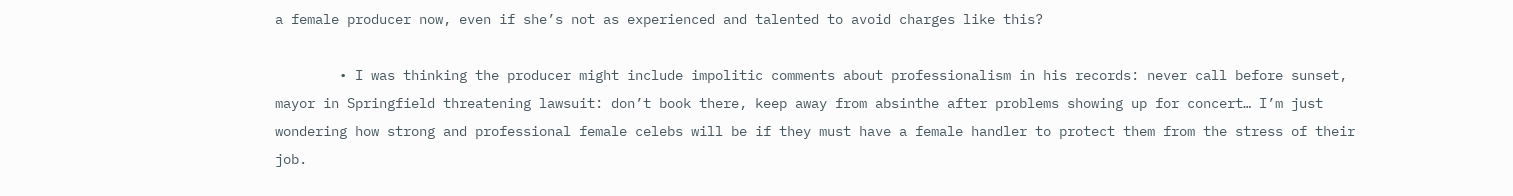a female producer now, even if she’s not as experienced and talented to avoid charges like this?

        • I was thinking the producer might include impolitic comments about professionalism in his records: never call before sunset, mayor in Springfield threatening lawsuit: don’t book there, keep away from absinthe after problems showing up for concert… I’m just wondering how strong and professional female celebs will be if they must have a female handler to protect them from the stress of their job.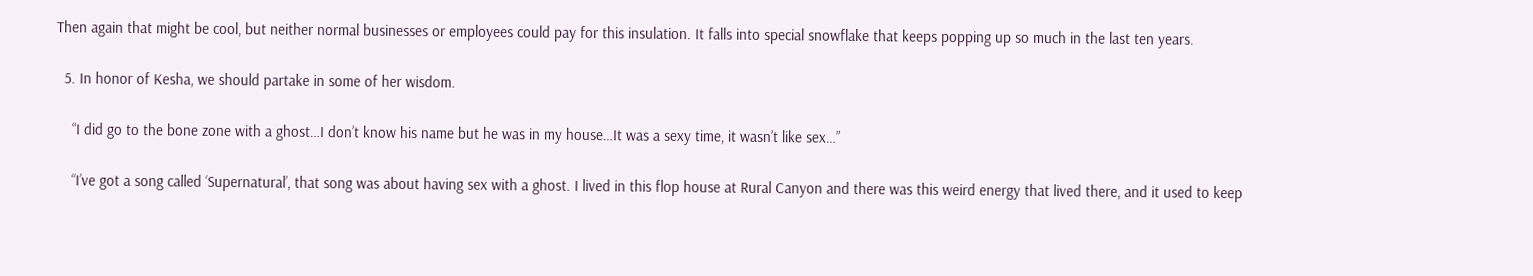Then again that might be cool, but neither normal businesses or employees could pay for this insulation. It falls into special snowflake that keeps popping up so much in the last ten years.

  5. In honor of Kesha, we should partake in some of her wisdom.

    “I did go to the bone zone with a ghost…I don’t know his name but he was in my house…It was a sexy time, it wasn’t like sex…”

    “I’ve got a song called ‘Supernatural’, that song was about having sex with a ghost. I lived in this flop house at Rural Canyon and there was this weird energy that lived there, and it used to keep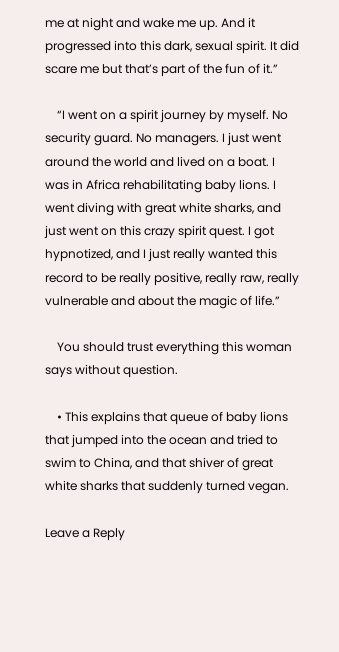me at night and wake me up. And it progressed into this dark, sexual spirit. It did scare me but that’s part of the fun of it.”

    “I went on a spirit journey by myself. No security guard. No managers. I just went around the world and lived on a boat. I was in Africa rehabilitating baby lions. I went diving with great white sharks, and just went on this crazy spirit quest. I got hypnotized, and I just really wanted this record to be really positive, really raw, really vulnerable and about the magic of life.”

    You should trust everything this woman says without question.

    • This explains that queue of baby lions that jumped into the ocean and tried to swim to China, and that shiver of great white sharks that suddenly turned vegan.

Leave a Reply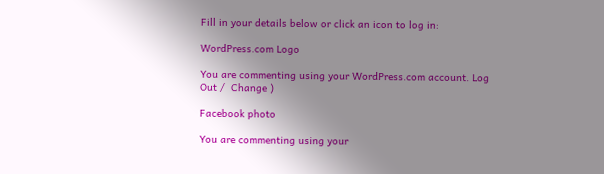Fill in your details below or click an icon to log in:

WordPress.com Logo

You are commenting using your WordPress.com account. Log Out /  Change )

Facebook photo

You are commenting using your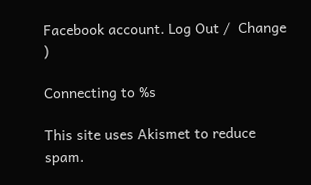Facebook account. Log Out /  Change )

Connecting to %s

This site uses Akismet to reduce spam.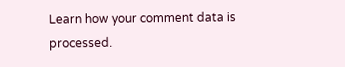Learn how your comment data is processed.